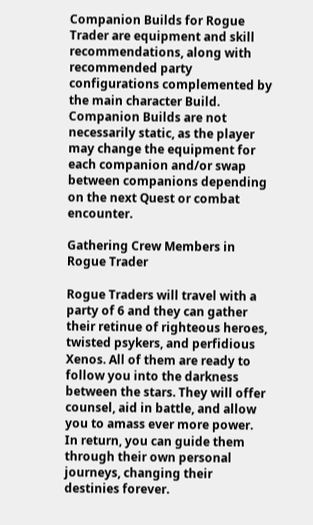Companion Builds for Rogue Trader are equipment and skill recommendations, along with recommended party configurations complemented by the main character Build. Companion Builds are not necessarily static, as the player may change the equipment for each companion and/or swap between companions depending on the next Quest or combat encounter.

Gathering Crew Members in Rogue Trader

Rogue Traders will travel with a party of 6 and they can gather their retinue of righteous heroes, twisted psykers, and perfidious Xenos. All of them are ready to follow you into the darkness between the stars. They will offer counsel, aid in battle, and allow you to amass ever more power. In return, you can guide them through their own personal journeys, changing their destinies forever.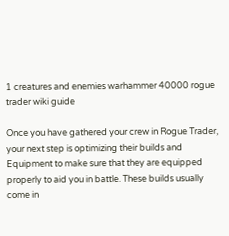1 creatures and enemies warhammer 40000 rogue trader wiki guide

Once you have gathered your crew in Rogue Trader, your next step is optimizing their builds and Equipment to make sure that they are equipped properly to aid you in battle. These builds usually come in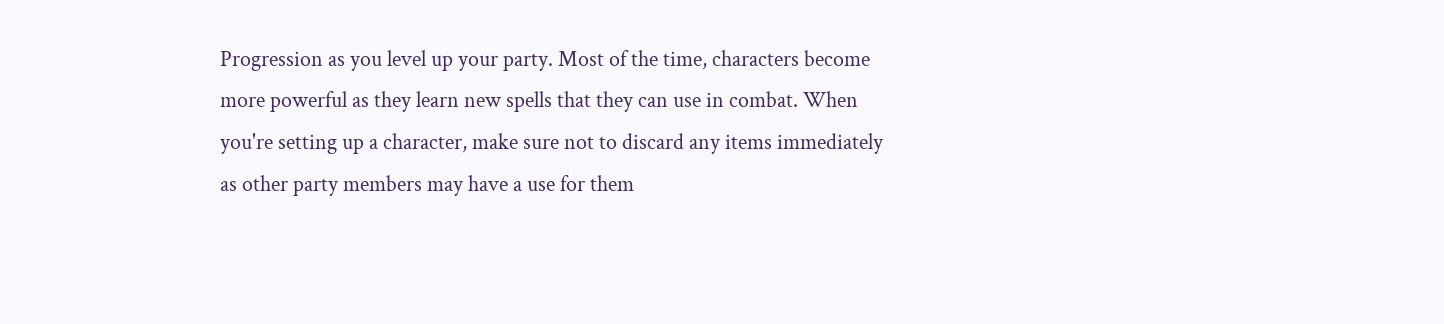Progression as you level up your party. Most of the time, characters become more powerful as they learn new spells that they can use in combat. When you're setting up a character, make sure not to discard any items immediately as other party members may have a use for them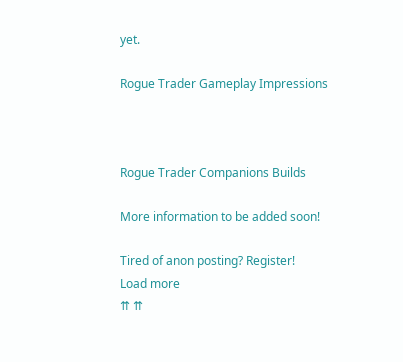yet.

Rogue Trader Gameplay Impressions



Rogue Trader Companions Builds

More information to be added soon!

Tired of anon posting? Register!
Load more
⇈ ⇈